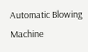Automatic Blowing Machine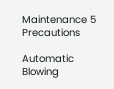Maintenance 5 Precautions

Automatic Blowing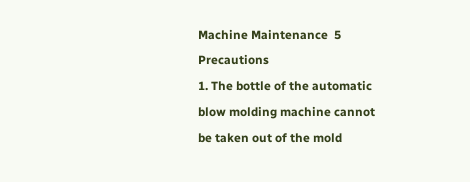Machine Maintenance  5 Precautions
1. The bottle of the automatic blow molding machine cannot be taken out of the mold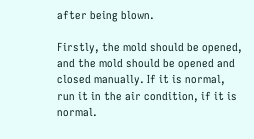after being blown.

Firstly, the mold should be opened, and the mold should be opened and closed manually. If it is normal, run it in the air condition, if it is normal.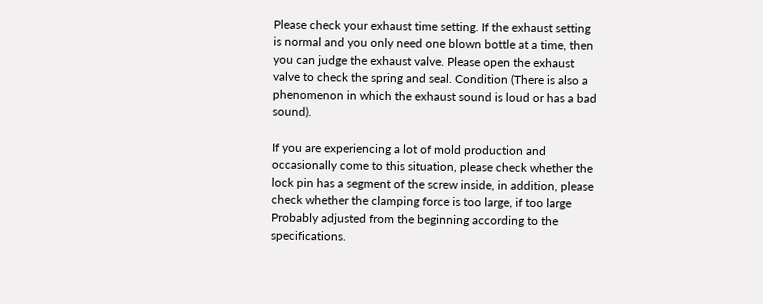Please check your exhaust time setting. If the exhaust setting is normal and you only need one blown bottle at a time, then you can judge the exhaust valve. Please open the exhaust valve to check the spring and seal. Condition (There is also a phenomenon in which the exhaust sound is loud or has a bad sound).

If you are experiencing a lot of mold production and occasionally come to this situation, please check whether the lock pin has a segment of the screw inside, in addition, please check whether the clamping force is too large, if too large Probably adjusted from the beginning according to the specifications.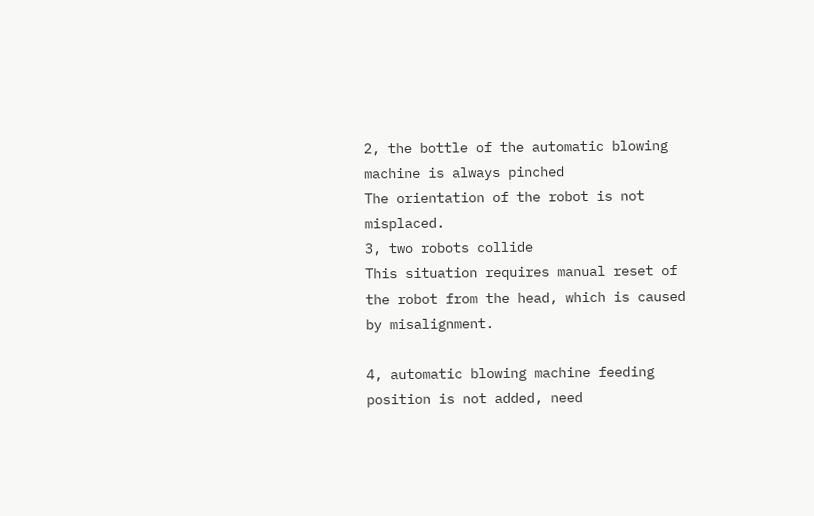2, the bottle of the automatic blowing machine is always pinched
The orientation of the robot is not misplaced.
3, two robots collide
This situation requires manual reset of the robot from the head, which is caused by misalignment.

4, automatic blowing machine feeding position is not added, need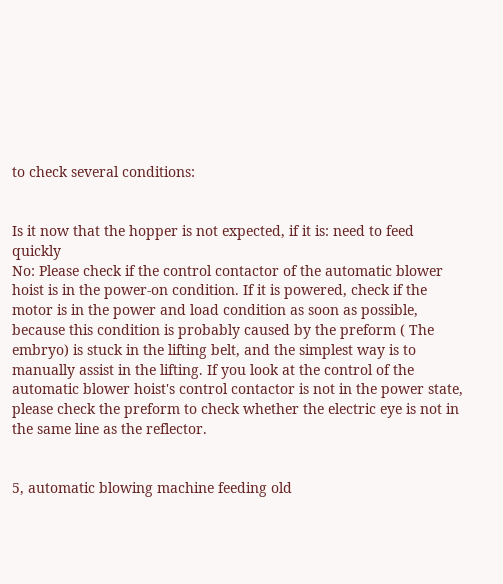to check several conditions:


Is it now that the hopper is not expected, if it is: need to feed quickly
No: Please check if the control contactor of the automatic blower hoist is in the power-on condition. If it is powered, check if the motor is in the power and load condition as soon as possible, because this condition is probably caused by the preform ( The embryo) is stuck in the lifting belt, and the simplest way is to manually assist in the lifting. If you look at the control of the automatic blower hoist's control contactor is not in the power state, please check the preform to check whether the electric eye is not in the same line as the reflector.


5, automatic blowing machine feeding old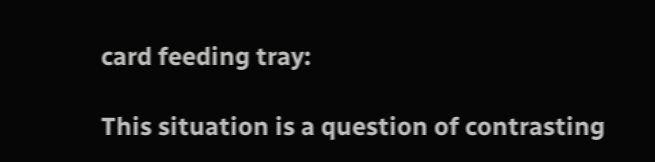card feeding tray:

This situation is a question of contrasting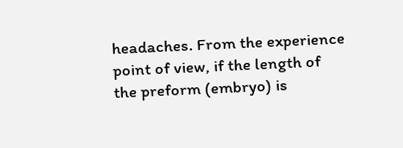headaches. From the experience point of view, if the length of the preform (embryo) is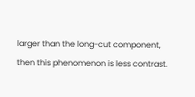larger than the long-cut component, then this phenomenon is less contrast.